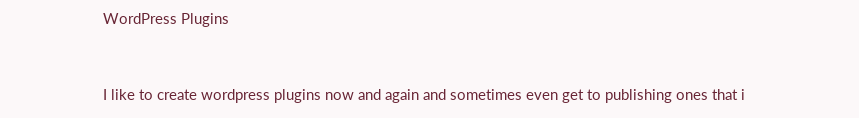WordPress Plugins


I like to create wordpress plugins now and again and sometimes even get to publishing ones that i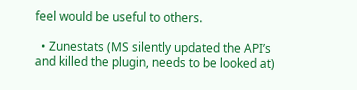feel would be useful to others.

  • Zunestats (MS silently updated the API’s and killed the plugin, needs to be looked at)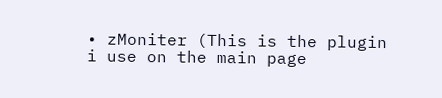• zMoniter (This is the plugin i use on the main page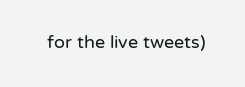for the live tweets)